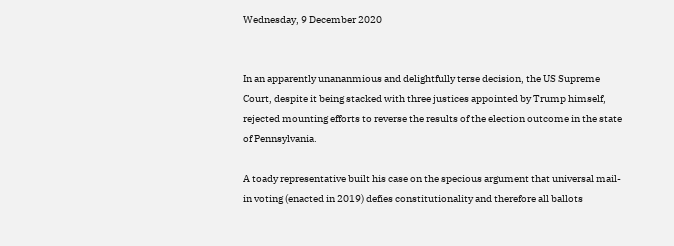Wednesday, 9 December 2020


In an apparently unananmious and delightfully terse decision, the US Supreme Court, despite it being stacked with three justices appointed by Trump himself, rejected mounting efforts to reverse the results of the election outcome in the state of Pennsylvania.

A toady representative built his case on the specious argument that universal mail-in voting (enacted in 2019) defies constitutionality and therefore all ballots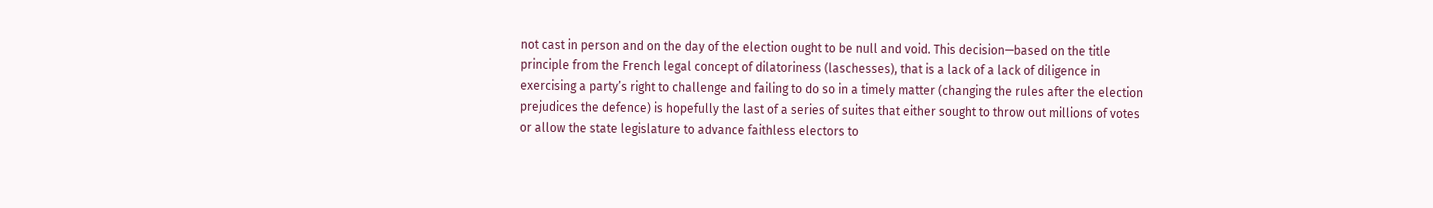not cast in person and on the day of the election ought to be null and void. This decision—based on the title principle from the French legal concept of dilatoriness (laschesses), that is a lack of a lack of diligence in exercising a party’s right to challenge and failing to do so in a timely matter (changing the rules after the election prejudices the defence) is hopefully the last of a series of suites that either sought to throw out millions of votes or allow the state legislature to advance faithless electors to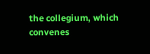the collegium, which convenes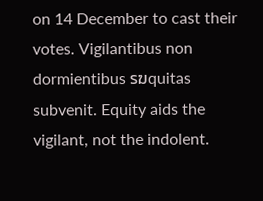on 14 December to cast their votes. Vigilantibus non dormientibus รฆquitas subvenit. Equity aids the vigilant, not the indolent.